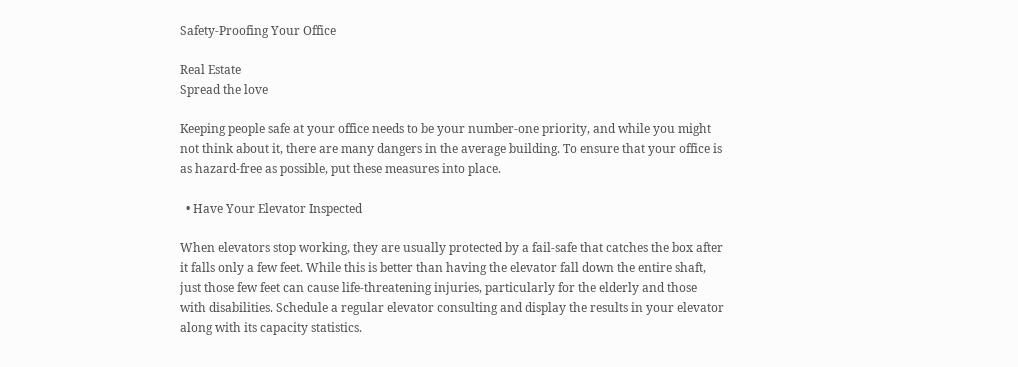Safety-Proofing Your Office

Real Estate
Spread the love

Keeping people safe at your office needs to be your number-one priority, and while you might not think about it, there are many dangers in the average building. To ensure that your office is as hazard-free as possible, put these measures into place.

  • Have Your Elevator Inspected

When elevators stop working, they are usually protected by a fail-safe that catches the box after it falls only a few feet. While this is better than having the elevator fall down the entire shaft, just those few feet can cause life-threatening injuries, particularly for the elderly and those with disabilities. Schedule a regular elevator consulting and display the results in your elevator along with its capacity statistics.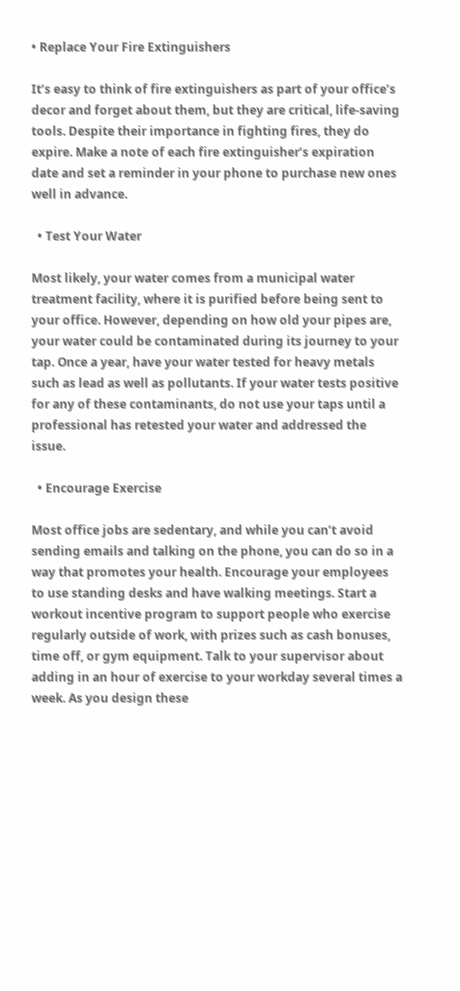• Replace Your Fire Extinguishers

It’s easy to think of fire extinguishers as part of your office’s decor and forget about them, but they are critical, life-saving tools. Despite their importance in fighting fires, they do expire. Make a note of each fire extinguisher’s expiration date and set a reminder in your phone to purchase new ones well in advance.

  • Test Your Water

Most likely, your water comes from a municipal water treatment facility, where it is purified before being sent to your office. However, depending on how old your pipes are, your water could be contaminated during its journey to your tap. Once a year, have your water tested for heavy metals such as lead as well as pollutants. If your water tests positive for any of these contaminants, do not use your taps until a professional has retested your water and addressed the issue.

  • Encourage Exercise

Most office jobs are sedentary, and while you can’t avoid sending emails and talking on the phone, you can do so in a way that promotes your health. Encourage your employees to use standing desks and have walking meetings. Start a workout incentive program to support people who exercise regularly outside of work, with prizes such as cash bonuses, time off, or gym equipment. Talk to your supervisor about adding in an hour of exercise to your workday several times a week. As you design these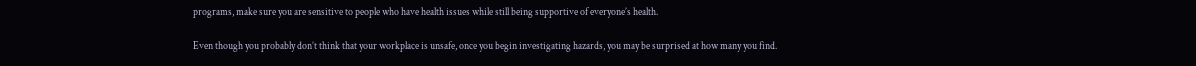programs, make sure you are sensitive to people who have health issues while still being supportive of everyone’s health.

Even though you probably don’t think that your workplace is unsafe, once you begin investigating hazards, you may be surprised at how many you find.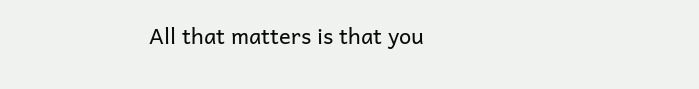All that matters is that you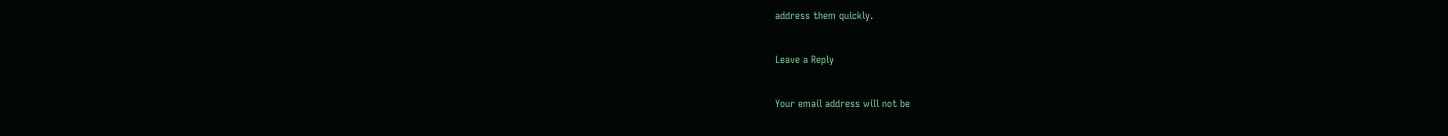address them quickly.

Leave a Reply

Your email address will not be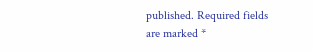published. Required fields are marked *